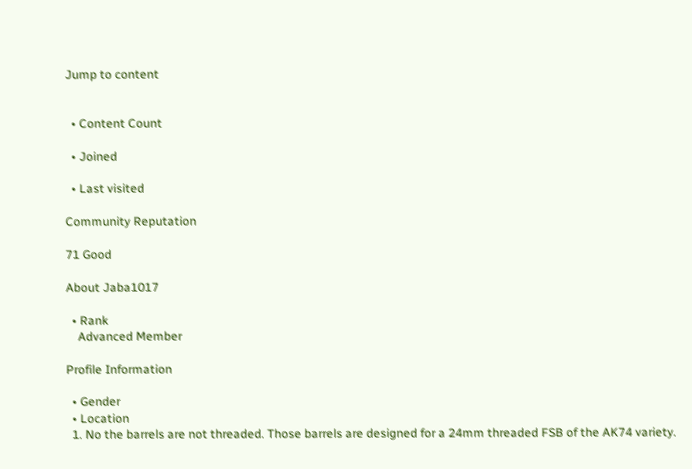Jump to content


  • Content Count

  • Joined

  • Last visited

Community Reputation

71 Good

About Jaba1017

  • Rank
    Advanced Member

Profile Information

  • Gender
  • Location
  1. No the barrels are not threaded. Those barrels are designed for a 24mm threaded FSB of the AK74 variety.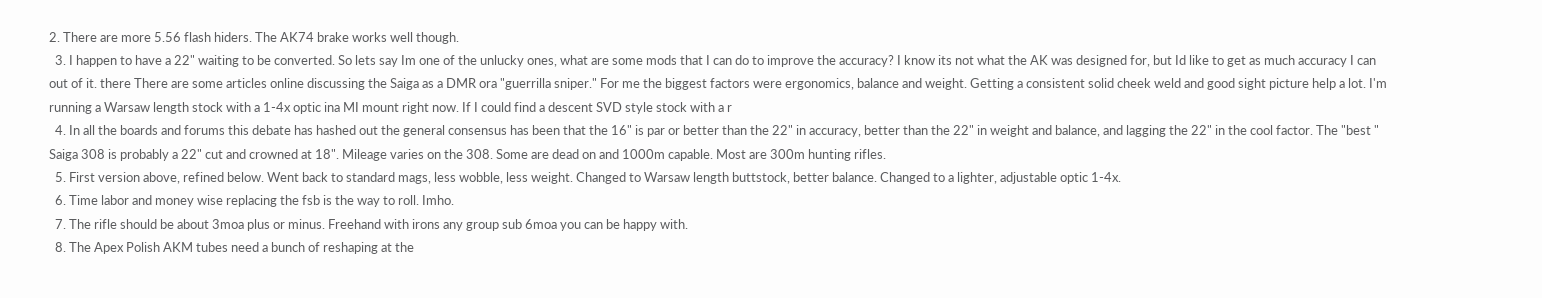2. There are more 5.56 flash hiders. The AK74 brake works well though.
  3. I happen to have a 22" waiting to be converted. So lets say Im one of the unlucky ones, what are some mods that I can do to improve the accuracy? I know its not what the AK was designed for, but Id like to get as much accuracy I can out of it. there There are some articles online discussing the Saiga as a DMR ora "guerrilla sniper." For me the biggest factors were ergonomics, balance and weight. Getting a consistent solid cheek weld and good sight picture help a lot. I'm running a Warsaw length stock with a 1-4x optic ina MI mount right now. If I could find a descent SVD style stock with a r
  4. In all the boards and forums this debate has hashed out the general consensus has been that the 16" is par or better than the 22" in accuracy, better than the 22" in weight and balance, and lagging the 22" in the cool factor. The "best " Saiga 308 is probably a 22" cut and crowned at 18". Mileage varies on the 308. Some are dead on and 1000m capable. Most are 300m hunting rifles.
  5. First version above, refined below. Went back to standard mags, less wobble, less weight. Changed to Warsaw length buttstock, better balance. Changed to a lighter, adjustable optic 1-4x.
  6. Time labor and money wise replacing the fsb is the way to roll. Imho.
  7. The rifle should be about 3moa plus or minus. Freehand with irons any group sub 6moa you can be happy with.
  8. The Apex Polish AKM tubes need a bunch of reshaping at the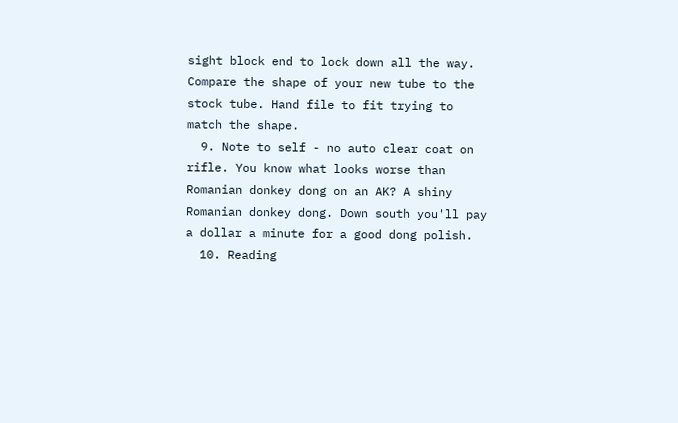sight block end to lock down all the way. Compare the shape of your new tube to the stock tube. Hand file to fit trying to match the shape.
  9. Note to self - no auto clear coat on rifle. You know what looks worse than Romanian donkey dong on an AK? A shiny Romanian donkey dong. Down south you'll pay a dollar a minute for a good dong polish.
  10. Reading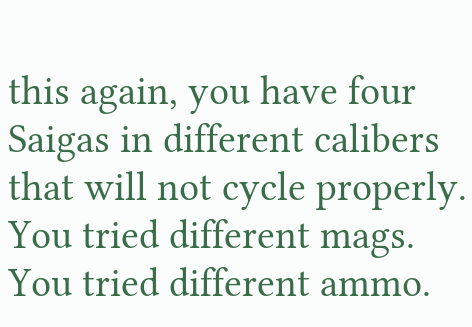this again, you have four Saigas in different calibers that will not cycle properly. You tried different mags. You tried different ammo.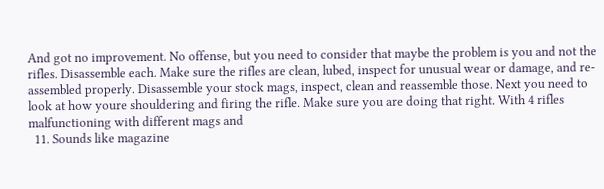And got no improvement. No offense, but you need to consider that maybe the problem is you and not the rifles. Disassemble each. Make sure the rifles are clean, lubed, inspect for unusual wear or damage, and re-assembled properly. Disassemble your stock mags, inspect, clean and reassemble those. Next you need to look at how youre shouldering and firing the rifle. Make sure you are doing that right. With 4 rifles malfunctioning with different mags and
  11. Sounds like magazine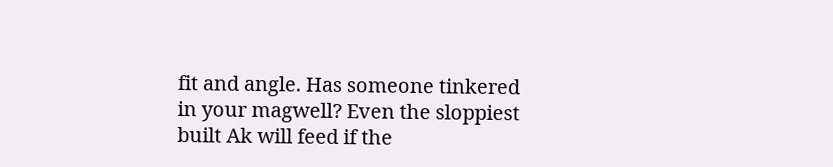fit and angle. Has someone tinkered in your magwell? Even the sloppiest built Ak will feed if the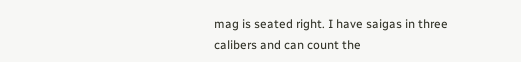mag is seated right. I have saigas in three calibers and can count the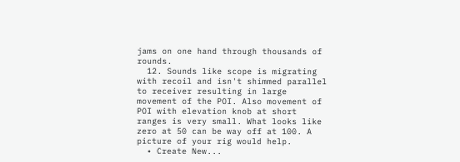jams on one hand through thousands of rounds.
  12. Sounds like scope is migrating with recoil and isn't shimmed parallel to receiver resulting in large movement of the POI. Also movement of POI with elevation knob at short ranges is very small. What looks like zero at 50 can be way off at 100. A picture of your rig would help.
  • Create New...